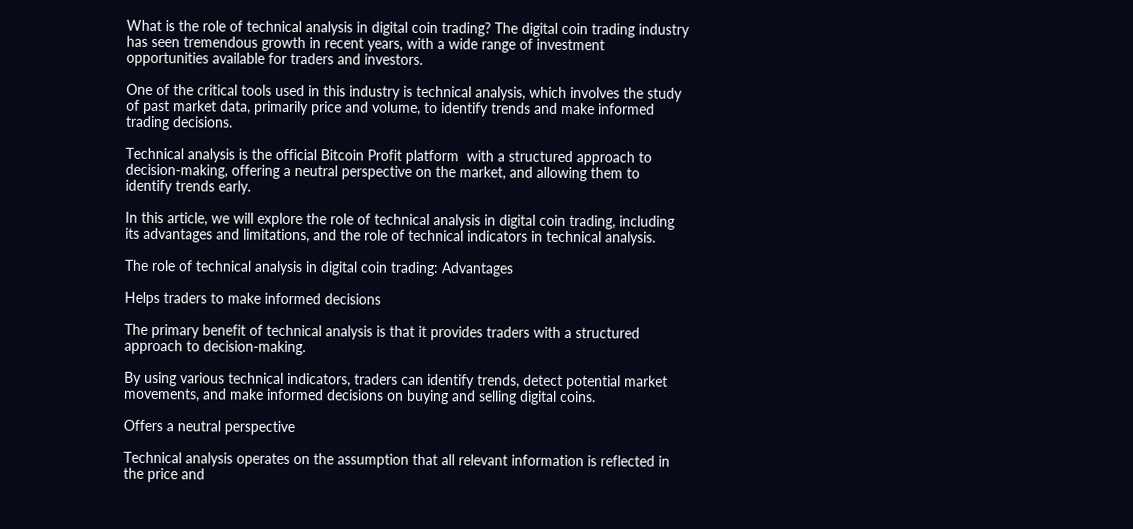What is the role of technical analysis in digital coin trading? The digital coin trading industry has seen tremendous growth in recent years, with a wide range of investment opportunities available for traders and investors.

One of the critical tools used in this industry is technical analysis, which involves the study of past market data, primarily price and volume, to identify trends and make informed trading decisions.

Technical analysis is the official Bitcoin Profit platform  with a structured approach to decision-making, offering a neutral perspective on the market, and allowing them to identify trends early.

In this article, we will explore the role of technical analysis in digital coin trading, including its advantages and limitations, and the role of technical indicators in technical analysis.

The role of technical analysis in digital coin trading: Advantages

Helps traders to make informed decisions

The primary benefit of technical analysis is that it provides traders with a structured approach to decision-making.

By using various technical indicators, traders can identify trends, detect potential market movements, and make informed decisions on buying and selling digital coins.

Offers a neutral perspective

Technical analysis operates on the assumption that all relevant information is reflected in the price and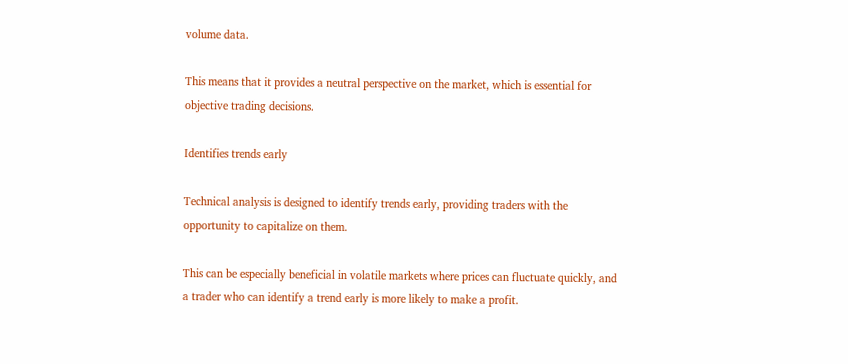volume data.

This means that it provides a neutral perspective on the market, which is essential for objective trading decisions.

Identifies trends early

Technical analysis is designed to identify trends early, providing traders with the opportunity to capitalize on them.

This can be especially beneficial in volatile markets where prices can fluctuate quickly, and a trader who can identify a trend early is more likely to make a profit.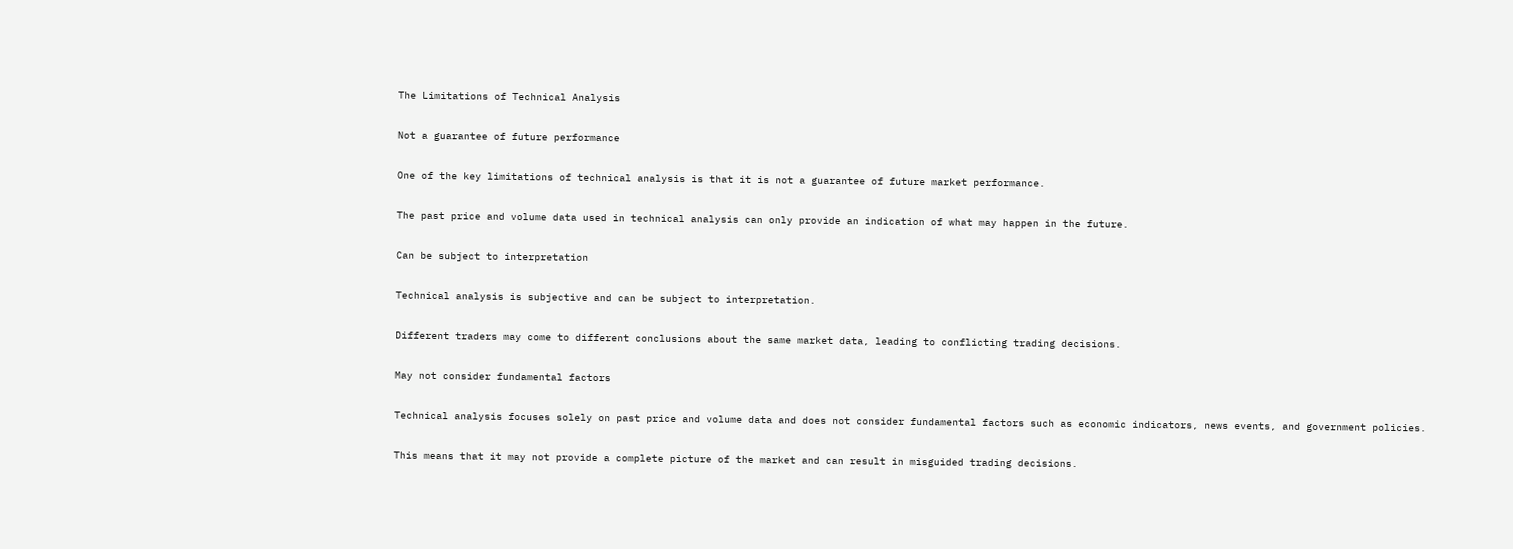The Limitations of Technical Analysis

Not a guarantee of future performance

One of the key limitations of technical analysis is that it is not a guarantee of future market performance.

The past price and volume data used in technical analysis can only provide an indication of what may happen in the future.

Can be subject to interpretation

Technical analysis is subjective and can be subject to interpretation.

Different traders may come to different conclusions about the same market data, leading to conflicting trading decisions.

May not consider fundamental factors

Technical analysis focuses solely on past price and volume data and does not consider fundamental factors such as economic indicators, news events, and government policies.

This means that it may not provide a complete picture of the market and can result in misguided trading decisions.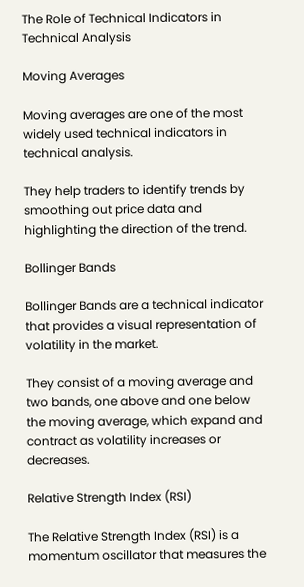The Role of Technical Indicators in Technical Analysis

Moving Averages

Moving averages are one of the most widely used technical indicators in technical analysis.

They help traders to identify trends by smoothing out price data and highlighting the direction of the trend.

Bollinger Bands

Bollinger Bands are a technical indicator that provides a visual representation of volatility in the market.

They consist of a moving average and two bands, one above and one below the moving average, which expand and contract as volatility increases or decreases.

Relative Strength Index (RSI)

The Relative Strength Index (RSI) is a momentum oscillator that measures the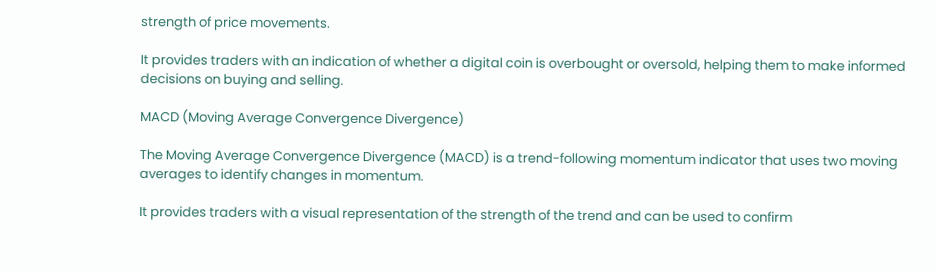strength of price movements.

It provides traders with an indication of whether a digital coin is overbought or oversold, helping them to make informed decisions on buying and selling.

MACD (Moving Average Convergence Divergence)

The Moving Average Convergence Divergence (MACD) is a trend-following momentum indicator that uses two moving averages to identify changes in momentum.

It provides traders with a visual representation of the strength of the trend and can be used to confirm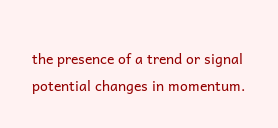the presence of a trend or signal potential changes in momentum.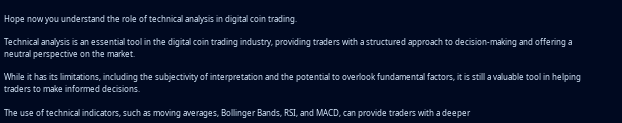Hope now you understand the role of technical analysis in digital coin trading.

Technical analysis is an essential tool in the digital coin trading industry, providing traders with a structured approach to decision-making and offering a neutral perspective on the market.

While it has its limitations, including the subjectivity of interpretation and the potential to overlook fundamental factors, it is still a valuable tool in helping traders to make informed decisions.

The use of technical indicators, such as moving averages, Bollinger Bands, RSI, and MACD, can provide traders with a deeper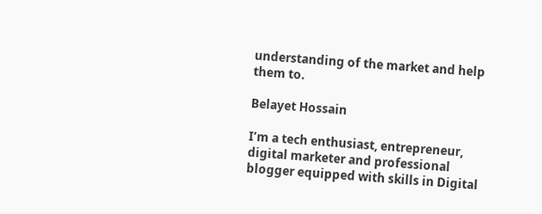understanding of the market and help them to.

Belayet Hossain

I’m a tech enthusiast, entrepreneur, digital marketer and professional blogger equipped with skills in Digital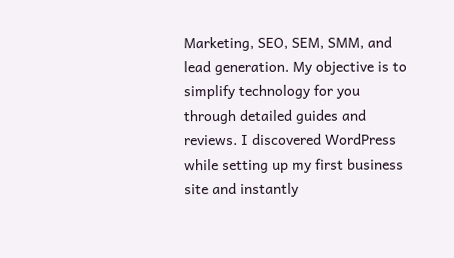Marketing, SEO, SEM, SMM, and lead generation. My objective is to simplify technology for you through detailed guides and reviews. I discovered WordPress while setting up my first business site and instantly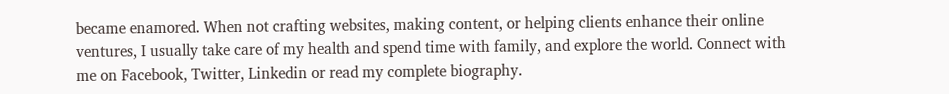became enamored. When not crafting websites, making content, or helping clients enhance their online ventures, I usually take care of my health and spend time with family, and explore the world. Connect with me on Facebook, Twitter, Linkedin or read my complete biography.